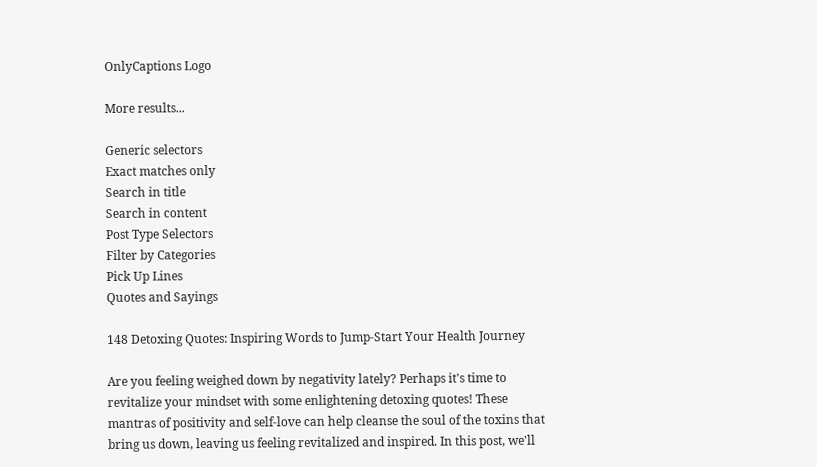OnlyCaptions Logo

More results...

Generic selectors
Exact matches only
Search in title
Search in content
Post Type Selectors
Filter by Categories
Pick Up Lines
Quotes and Sayings

148 Detoxing Quotes: Inspiring Words to Jump-Start Your Health Journey

Are you feeling weighed down by negativity lately? Perhaps it's time to revitalize your mindset with some enlightening detoxing quotes! These mantras of positivity and self-love can help cleanse the soul of the toxins that bring us down, leaving us feeling revitalized and inspired. In this post, we'll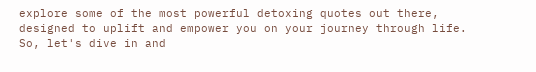explore some of the most powerful detoxing quotes out there, designed to uplift and empower you on your journey through life. So, let's dive in and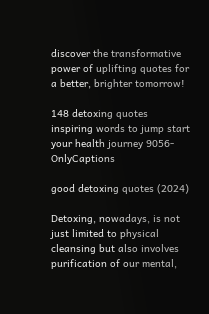discover the transformative power of uplifting quotes for a better, brighter tomorrow!

148 detoxing quotes inspiring words to jump start your health journey 9056-OnlyCaptions

good detoxing quotes (2024)

Detoxing, nowadays, is not just limited to physical cleansing but also involves purification of our mental,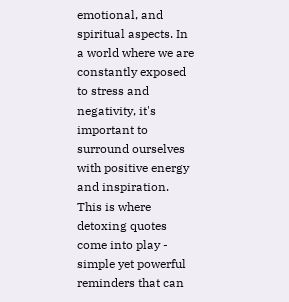emotional, and spiritual aspects. In a world where we are constantly exposed to stress and negativity, it's important to surround ourselves with positive energy and inspiration. This is where detoxing quotes come into play - simple yet powerful reminders that can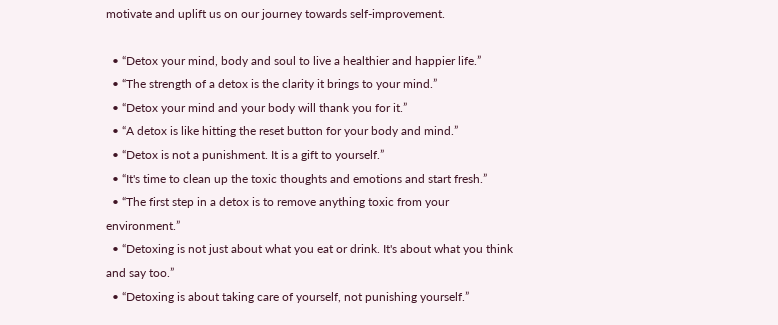motivate and uplift us on our journey towards self-improvement.

  • “Detox your mind, body and soul to live a healthier and happier life.”
  • “The strength of a detox is the clarity it brings to your mind.”
  • “Detox your mind and your body will thank you for it.”
  • “A detox is like hitting the reset button for your body and mind.”
  • “Detox is not a punishment. It is a gift to yourself.”
  • “It's time to clean up the toxic thoughts and emotions and start fresh.”
  • “The first step in a detox is to remove anything toxic from your environment.”
  • “Detoxing is not just about what you eat or drink. It's about what you think and say too.”
  • “Detoxing is about taking care of yourself, not punishing yourself.”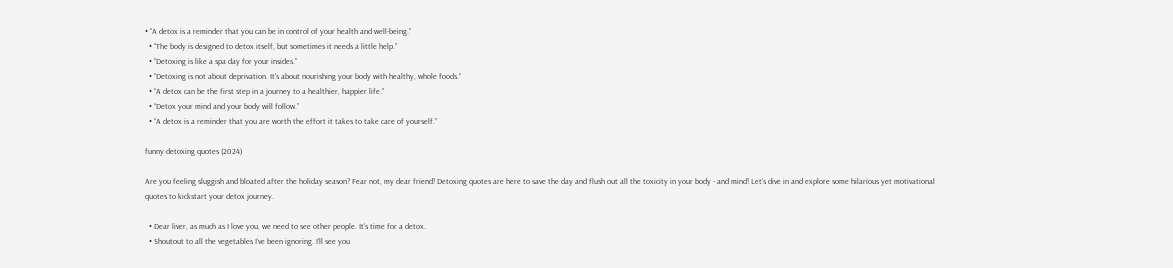• “A detox is a reminder that you can be in control of your health and well-being.”
  • “The body is designed to detox itself, but sometimes it needs a little help.”
  • “Detoxing is like a spa day for your insides.”
  • “Detoxing is not about deprivation. It's about nourishing your body with healthy, whole foods.”
  • “A detox can be the first step in a journey to a healthier, happier life.”
  • “Detox your mind and your body will follow.”
  • “A detox is a reminder that you are worth the effort it takes to take care of yourself.”

funny detoxing quotes (2024)

Are you feeling sluggish and bloated after the holiday season? Fear not, my dear friend! Detoxing quotes are here to save the day and flush out all the toxicity in your body - and mind! Let's dive in and explore some hilarious yet motivational quotes to kickstart your detox journey.

  • Dear liver, as much as I love you, we need to see other people. It’s time for a detox.
  • Shoutout to all the vegetables I’ve been ignoring. I’ll see you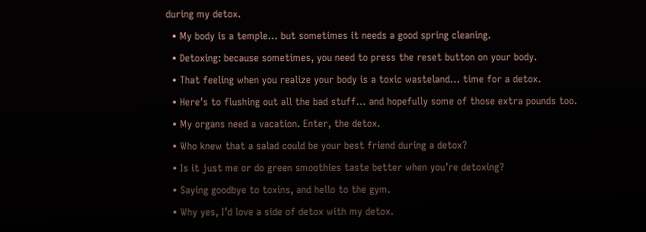during my detox.
  • My body is a temple… but sometimes it needs a good spring cleaning.
  • Detoxing: because sometimes, you need to press the reset button on your body.
  • That feeling when you realize your body is a toxic wasteland… time for a detox.
  • Here’s to flushing out all the bad stuff… and hopefully some of those extra pounds too.
  • My organs need a vacation. Enter, the detox.
  • Who knew that a salad could be your best friend during a detox?
  • Is it just me or do green smoothies taste better when you’re detoxing?
  • Saying goodbye to toxins, and hello to the gym.
  • Why yes, I’d love a side of detox with my detox.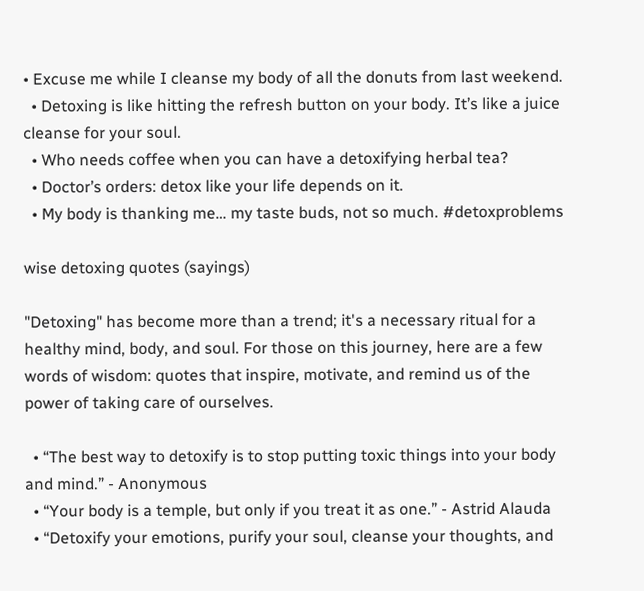• Excuse me while I cleanse my body of all the donuts from last weekend.
  • Detoxing is like hitting the refresh button on your body. It’s like a juice cleanse for your soul.
  • Who needs coffee when you can have a detoxifying herbal tea?
  • Doctor’s orders: detox like your life depends on it.
  • My body is thanking me… my taste buds, not so much. #detoxproblems

wise detoxing quotes (sayings)

"Detoxing" has become more than a trend; it's a necessary ritual for a healthy mind, body, and soul. For those on this journey, here are a few words of wisdom: quotes that inspire, motivate, and remind us of the power of taking care of ourselves.

  • “The best way to detoxify is to stop putting toxic things into your body and mind.” - Anonymous
  • “Your body is a temple, but only if you treat it as one.” - Astrid Alauda
  • “Detoxify your emotions, purify your soul, cleanse your thoughts, and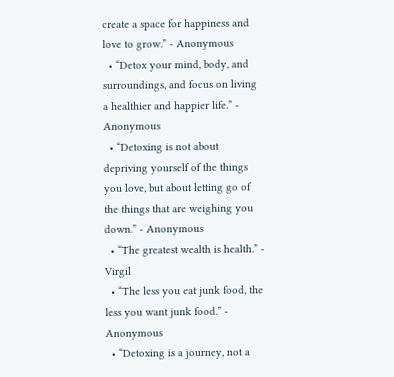create a space for happiness and love to grow.” - Anonymous
  • “Detox your mind, body, and surroundings, and focus on living a healthier and happier life.” - Anonymous
  • “Detoxing is not about depriving yourself of the things you love, but about letting go of the things that are weighing you down.” - Anonymous
  • “The greatest wealth is health.” - Virgil
  • “The less you eat junk food, the less you want junk food.” - Anonymous
  • “Detoxing is a journey, not a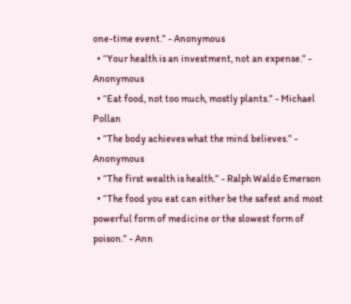one-time event.” - Anonymous
  • “Your health is an investment, not an expense.” - Anonymous
  • “Eat food, not too much, mostly plants.” - Michael Pollan
  • “The body achieves what the mind believes.” - Anonymous
  • “The first wealth is health.” - Ralph Waldo Emerson
  • “The food you eat can either be the safest and most powerful form of medicine or the slowest form of poison.” - Ann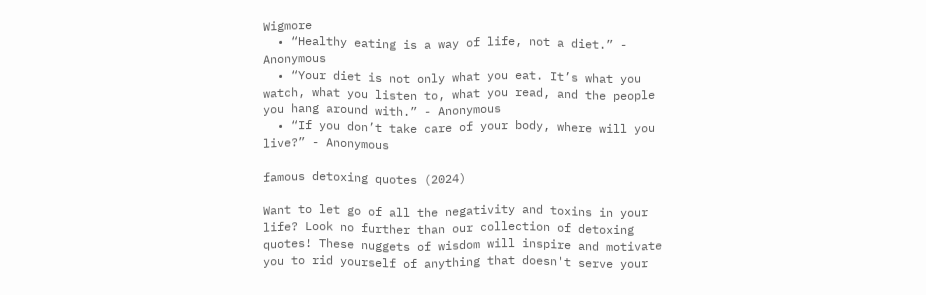Wigmore
  • “Healthy eating is a way of life, not a diet.” - Anonymous
  • “Your diet is not only what you eat. It’s what you watch, what you listen to, what you read, and the people you hang around with.” - Anonymous
  • “If you don’t take care of your body, where will you live?” - Anonymous

famous detoxing quotes (2024)

Want to let go of all the negativity and toxins in your life? Look no further than our collection of detoxing quotes! These nuggets of wisdom will inspire and motivate you to rid yourself of anything that doesn't serve your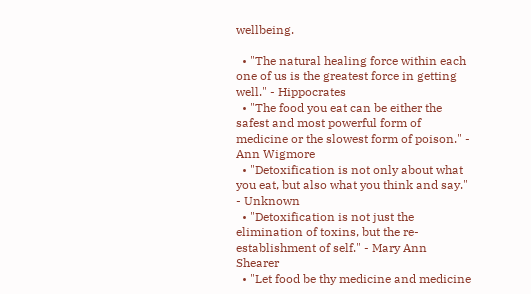wellbeing.

  • "The natural healing force within each one of us is the greatest force in getting well." - Hippocrates
  • "The food you eat can be either the safest and most powerful form of medicine or the slowest form of poison." - Ann Wigmore
  • "Detoxification is not only about what you eat, but also what you think and say." - Unknown
  • "Detoxification is not just the elimination of toxins, but the re-establishment of self." - Mary Ann Shearer
  • "Let food be thy medicine and medicine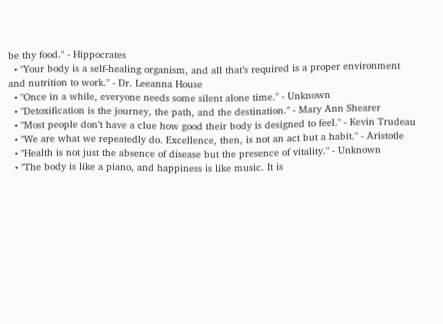be thy food." - Hippocrates
  • "Your body is a self-healing organism, and all that’s required is a proper environment and nutrition to work." - Dr. Leeanna House
  • "Once in a while, everyone needs some silent alone time." - Unknown
  • "Detoxification is the journey, the path, and the destination." - Mary Ann Shearer
  • "Most people don’t have a clue how good their body is designed to feel." - Kevin Trudeau
  • "We are what we repeatedly do. Excellence, then, is not an act but a habit." - Aristotle
  • "Health is not just the absence of disease but the presence of vitality." - Unknown
  • "The body is like a piano, and happiness is like music. It is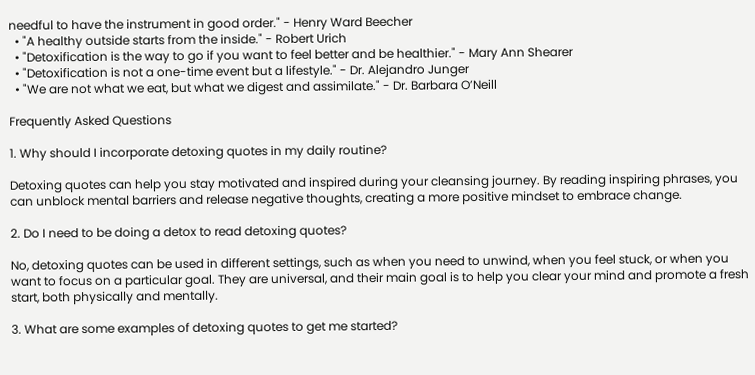needful to have the instrument in good order." - Henry Ward Beecher
  • "A healthy outside starts from the inside." - Robert Urich
  • "Detoxification is the way to go if you want to feel better and be healthier." - Mary Ann Shearer
  • "Detoxification is not a one-time event but a lifestyle." - Dr. Alejandro Junger
  • "We are not what we eat, but what we digest and assimilate." - Dr. Barbara O’Neill

Frequently Asked Questions

1. Why should I incorporate detoxing quotes in my daily routine?

Detoxing quotes can help you stay motivated and inspired during your cleansing journey. By reading inspiring phrases, you can unblock mental barriers and release negative thoughts, creating a more positive mindset to embrace change.

2. Do I need to be doing a detox to read detoxing quotes?

No, detoxing quotes can be used in different settings, such as when you need to unwind, when you feel stuck, or when you want to focus on a particular goal. They are universal, and their main goal is to help you clear your mind and promote a fresh start, both physically and mentally.

3. What are some examples of detoxing quotes to get me started?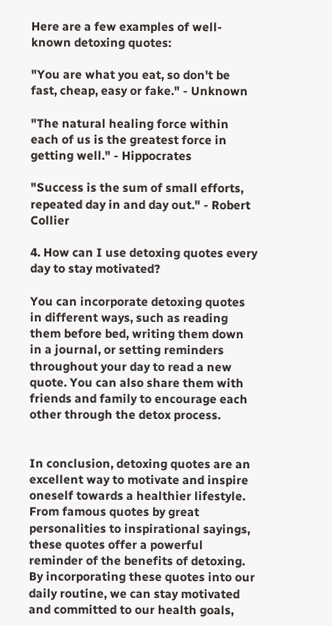Here are a few examples of well-known detoxing quotes:

"You are what you eat, so don't be fast, cheap, easy or fake." - Unknown

"The natural healing force within each of us is the greatest force in getting well." - Hippocrates

"Success is the sum of small efforts, repeated day in and day out." - Robert Collier

4. How can I use detoxing quotes every day to stay motivated?

You can incorporate detoxing quotes in different ways, such as reading them before bed, writing them down in a journal, or setting reminders throughout your day to read a new quote. You can also share them with friends and family to encourage each other through the detox process.


In conclusion, detoxing quotes are an excellent way to motivate and inspire oneself towards a healthier lifestyle. From famous quotes by great personalities to inspirational sayings, these quotes offer a powerful reminder of the benefits of detoxing. By incorporating these quotes into our daily routine, we can stay motivated and committed to our health goals,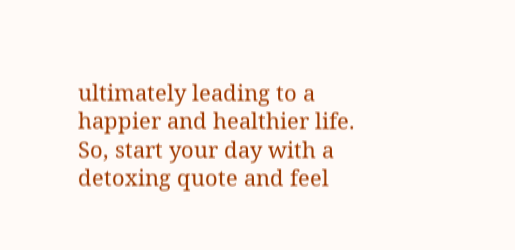ultimately leading to a happier and healthier life. So, start your day with a detoxing quote and feel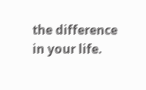the difference in your life.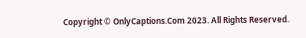Copyright © OnlyCaptions.Com 2023. All Rights Reserved.